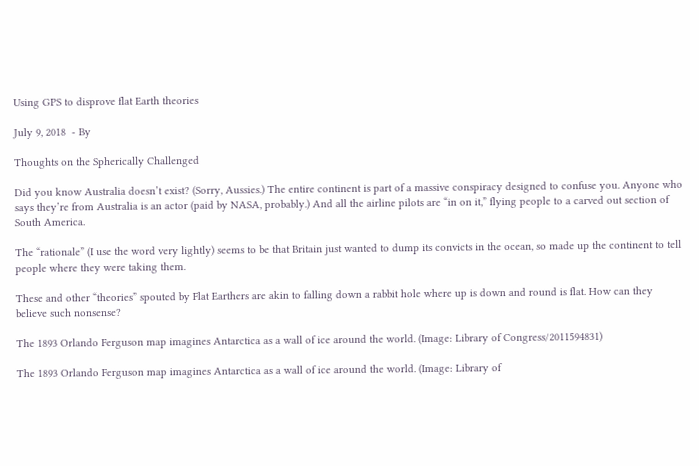Using GPS to disprove flat Earth theories

July 9, 2018  - By

Thoughts on the Spherically Challenged

Did you know Australia doesn’t exist? (Sorry, Aussies.) The entire continent is part of a massive conspiracy designed to confuse you. Anyone who says they’re from Australia is an actor (paid by NASA, probably.) And all the airline pilots are “in on it,” flying people to a carved out section of South America.

The “rationale” (I use the word very lightly) seems to be that Britain just wanted to dump its convicts in the ocean, so made up the continent to tell people where they were taking them.

These and other “theories” spouted by Flat Earthers are akin to falling down a rabbit hole where up is down and round is flat. How can they believe such nonsense?

The 1893 Orlando Ferguson map imagines Antarctica as a wall of ice around the world. (Image: Library of Congress/2011594831)

The 1893 Orlando Ferguson map imagines Antarctica as a wall of ice around the world. (Image: Library of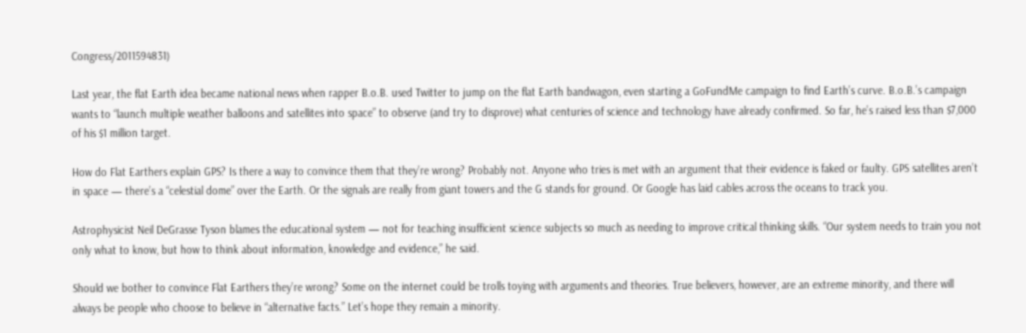Congress/2011594831)

Last year, the flat Earth idea became national news when rapper B.o.B. used Twitter to jump on the flat Earth bandwagon, even starting a GoFundMe campaign to find Earth’s curve. B.o.B.’s campaign wants to “launch multiple weather balloons and satellites into space” to observe (and try to disprove) what centuries of science and technology have already confirmed. So far, he’s raised less than $7,000 of his $1 million target.

How do Flat Earthers explain GPS? Is there a way to convince them that they’re wrong? Probably not. Anyone who tries is met with an argument that their evidence is faked or faulty. GPS satellites aren’t in space — there’s a “celestial dome” over the Earth. Or the signals are really from giant towers and the G stands for ground. Or Google has laid cables across the oceans to track you.

Astrophysicist Neil DeGrasse Tyson blames the educational system — not for teaching insufficient science subjects so much as needing to improve critical thinking skills. “Our system needs to train you not only what to know, but how to think about information, knowledge and evidence,” he said.

Should we bother to convince Flat Earthers they’re wrong? Some on the internet could be trolls toying with arguments and theories. True believers, however, are an extreme minority, and there will always be people who choose to believe in “alternative facts.” Let’s hope they remain a minority.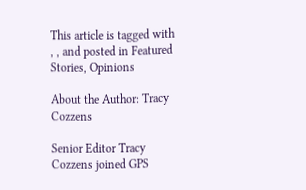This article is tagged with , , and posted in Featured Stories, Opinions

About the Author: Tracy Cozzens

Senior Editor Tracy Cozzens joined GPS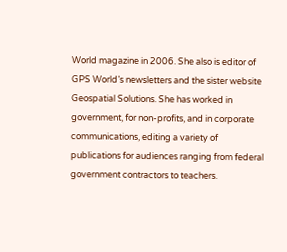World magazine in 2006. She also is editor of GPS World’s newsletters and the sister website Geospatial Solutions. She has worked in government, for non-profits, and in corporate communications, editing a variety of publications for audiences ranging from federal government contractors to teachers.